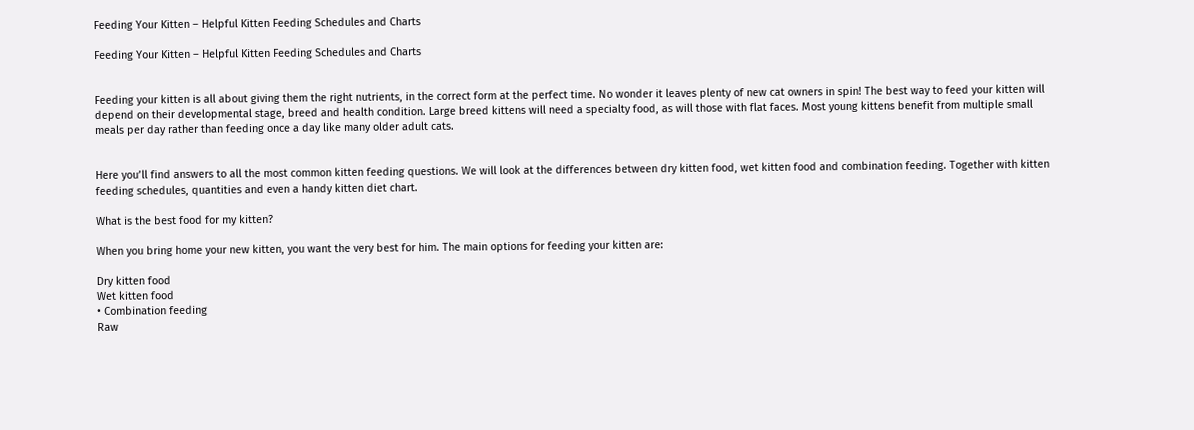Feeding Your Kitten – Helpful Kitten Feeding Schedules and Charts

Feeding Your Kitten – Helpful Kitten Feeding Schedules and Charts


Feeding your kitten is all about giving them the right nutrients, in the correct form at the perfect time. No wonder it leaves plenty of new cat owners in spin! The best way to feed your kitten will depend on their developmental stage, breed and health condition. Large breed kittens will need a specialty food, as will those with flat faces. Most young kittens benefit from multiple small meals per day rather than feeding once a day like many older adult cats.


Here you’ll find answers to all the most common kitten feeding questions. We will look at the differences between dry kitten food, wet kitten food and combination feeding. Together with kitten feeding schedules, quantities and even a handy kitten diet chart.

What is the best food for my kitten?

When you bring home your new kitten, you want the very best for him. The main options for feeding your kitten are:

Dry kitten food
Wet kitten food
• Combination feeding
Raw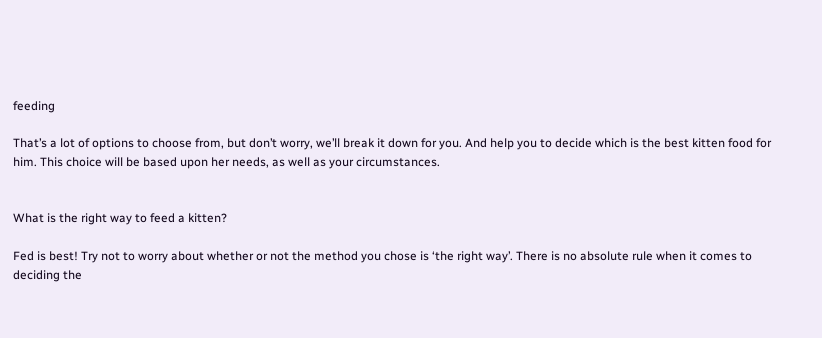feeding

That’s a lot of options to choose from, but don’t worry, we’ll break it down for you. And help you to decide which is the best kitten food for him. This choice will be based upon her needs, as well as your circumstances.


What is the right way to feed a kitten?

Fed is best! Try not to worry about whether or not the method you chose is ‘the right way’. There is no absolute rule when it comes to deciding the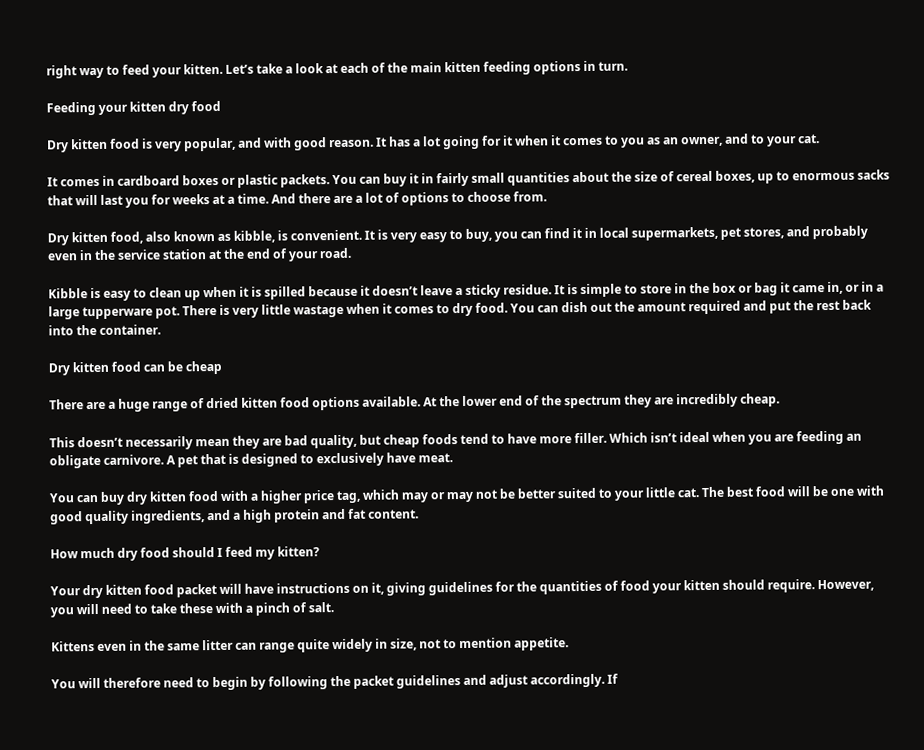right way to feed your kitten. Let’s take a look at each of the main kitten feeding options in turn.

Feeding your kitten dry food

Dry kitten food is very popular, and with good reason. It has a lot going for it when it comes to you as an owner, and to your cat.

It comes in cardboard boxes or plastic packets. You can buy it in fairly small quantities about the size of cereal boxes, up to enormous sacks that will last you for weeks at a time. And there are a lot of options to choose from.

Dry kitten food, also known as kibble, is convenient. It is very easy to buy, you can find it in local supermarkets, pet stores, and probably even in the service station at the end of your road.

Kibble is easy to clean up when it is spilled because it doesn’t leave a sticky residue. It is simple to store in the box or bag it came in, or in a large tupperware pot. There is very little wastage when it comes to dry food. You can dish out the amount required and put the rest back into the container.

Dry kitten food can be cheap

There are a huge range of dried kitten food options available. At the lower end of the spectrum they are incredibly cheap.

This doesn’t necessarily mean they are bad quality, but cheap foods tend to have more filler. Which isn’t ideal when you are feeding an obligate carnivore. A pet that is designed to exclusively have meat.

You can buy dry kitten food with a higher price tag, which may or may not be better suited to your little cat. The best food will be one with good quality ingredients, and a high protein and fat content.

How much dry food should I feed my kitten?

Your dry kitten food packet will have instructions on it, giving guidelines for the quantities of food your kitten should require. However, you will need to take these with a pinch of salt.

Kittens even in the same litter can range quite widely in size, not to mention appetite.

You will therefore need to begin by following the packet guidelines and adjust accordingly. If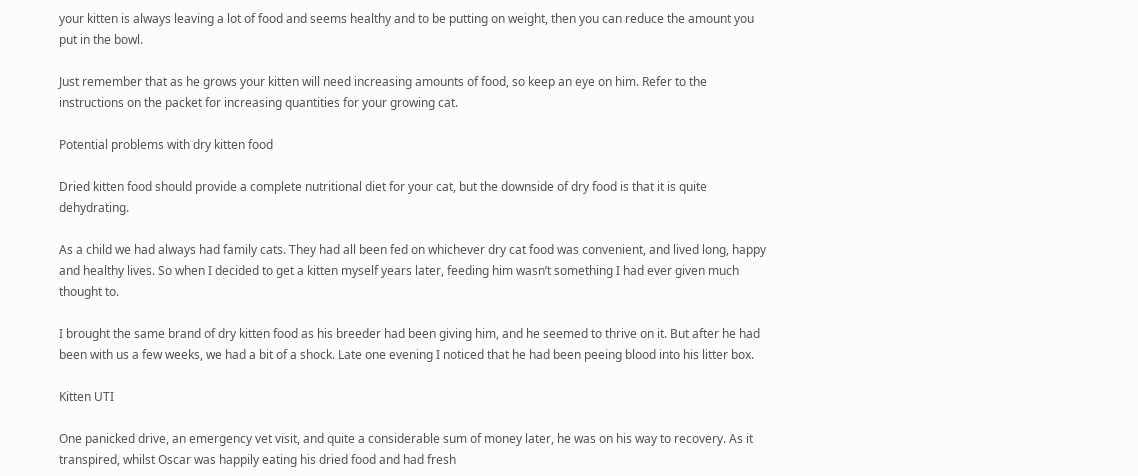your kitten is always leaving a lot of food and seems healthy and to be putting on weight, then you can reduce the amount you put in the bowl.

Just remember that as he grows your kitten will need increasing amounts of food, so keep an eye on him. Refer to the instructions on the packet for increasing quantities for your growing cat.

Potential problems with dry kitten food

Dried kitten food should provide a complete nutritional diet for your cat, but the downside of dry food is that it is quite dehydrating.

As a child we had always had family cats. They had all been fed on whichever dry cat food was convenient, and lived long, happy and healthy lives. So when I decided to get a kitten myself years later, feeding him wasn’t something I had ever given much thought to.

I brought the same brand of dry kitten food as his breeder had been giving him, and he seemed to thrive on it. But after he had been with us a few weeks, we had a bit of a shock. Late one evening I noticed that he had been peeing blood into his litter box.

Kitten UTI

One panicked drive, an emergency vet visit, and quite a considerable sum of money later, he was on his way to recovery. As it transpired, whilst Oscar was happily eating his dried food and had fresh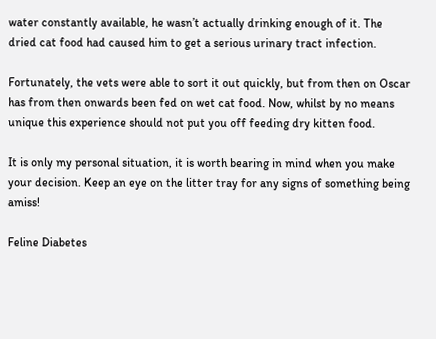water constantly available, he wasn’t actually drinking enough of it. The dried cat food had caused him to get a serious urinary tract infection.

Fortunately, the vets were able to sort it out quickly, but from then on Oscar has from then onwards been fed on wet cat food. Now, whilst by no means unique this experience should not put you off feeding dry kitten food.

It is only my personal situation, it is worth bearing in mind when you make your decision. Keep an eye on the litter tray for any signs of something being amiss!

Feline Diabetes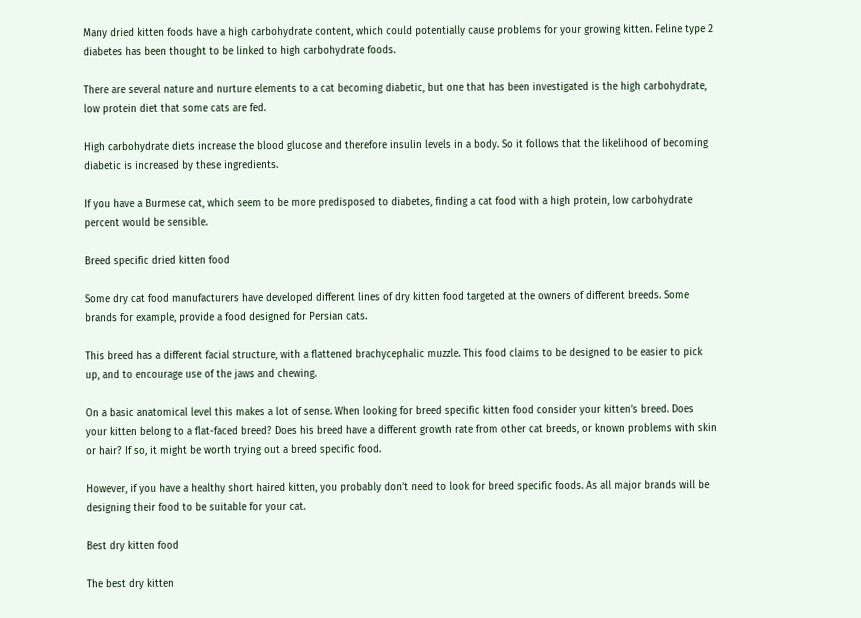Many dried kitten foods have a high carbohydrate content, which could potentially cause problems for your growing kitten. Feline type 2 diabetes has been thought to be linked to high carbohydrate foods.

There are several nature and nurture elements to a cat becoming diabetic, but one that has been investigated is the high carbohydrate, low protein diet that some cats are fed.

High carbohydrate diets increase the blood glucose and therefore insulin levels in a body. So it follows that the likelihood of becoming diabetic is increased by these ingredients.

If you have a Burmese cat, which seem to be more predisposed to diabetes, finding a cat food with a high protein, low carbohydrate percent would be sensible.

Breed specific dried kitten food

Some dry cat food manufacturers have developed different lines of dry kitten food targeted at the owners of different breeds. Some brands for example, provide a food designed for Persian cats.

This breed has a different facial structure, with a flattened brachycephalic muzzle. This food claims to be designed to be easier to pick up, and to encourage use of the jaws and chewing.

On a basic anatomical level this makes a lot of sense. When looking for breed specific kitten food consider your kitten’s breed. Does your kitten belong to a flat-faced breed? Does his breed have a different growth rate from other cat breeds, or known problems with skin or hair? If so, it might be worth trying out a breed specific food.

However, if you have a healthy short haired kitten, you probably don’t need to look for breed specific foods. As all major brands will be designing their food to be suitable for your cat.

Best dry kitten food

The best dry kitten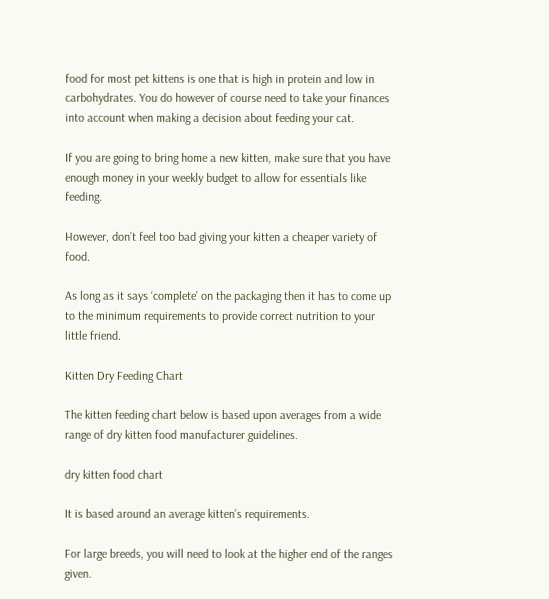food for most pet kittens is one that is high in protein and low in carbohydrates. You do however of course need to take your finances into account when making a decision about feeding your cat.

If you are going to bring home a new kitten, make sure that you have enough money in your weekly budget to allow for essentials like feeding.

However, don’t feel too bad giving your kitten a cheaper variety of food.

As long as it says ‘complete’ on the packaging then it has to come up to the minimum requirements to provide correct nutrition to your little friend.

Kitten Dry Feeding Chart

The kitten feeding chart below is based upon averages from a wide range of dry kitten food manufacturer guidelines.

dry kitten food chart

It is based around an average kitten’s requirements.

For large breeds, you will need to look at the higher end of the ranges given.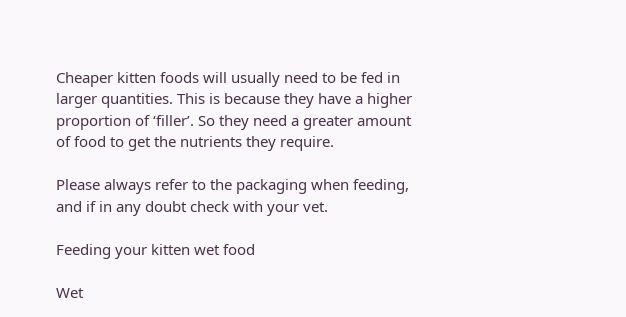Cheaper kitten foods will usually need to be fed in larger quantities. This is because they have a higher proportion of ‘filler’. So they need a greater amount of food to get the nutrients they require.

Please always refer to the packaging when feeding, and if in any doubt check with your vet.

Feeding your kitten wet food

Wet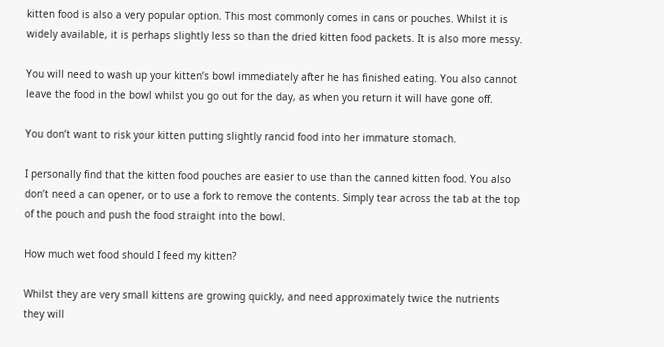kitten food is also a very popular option. This most commonly comes in cans or pouches. Whilst it is widely available, it is perhaps slightly less so than the dried kitten food packets. It is also more messy.

You will need to wash up your kitten’s bowl immediately after he has finished eating. You also cannot leave the food in the bowl whilst you go out for the day, as when you return it will have gone off.

You don’t want to risk your kitten putting slightly rancid food into her immature stomach.

I personally find that the kitten food pouches are easier to use than the canned kitten food. You also don’t need a can opener, or to use a fork to remove the contents. Simply tear across the tab at the top of the pouch and push the food straight into the bowl.

How much wet food should I feed my kitten?

Whilst they are very small kittens are growing quickly, and need approximately twice the nutrients they will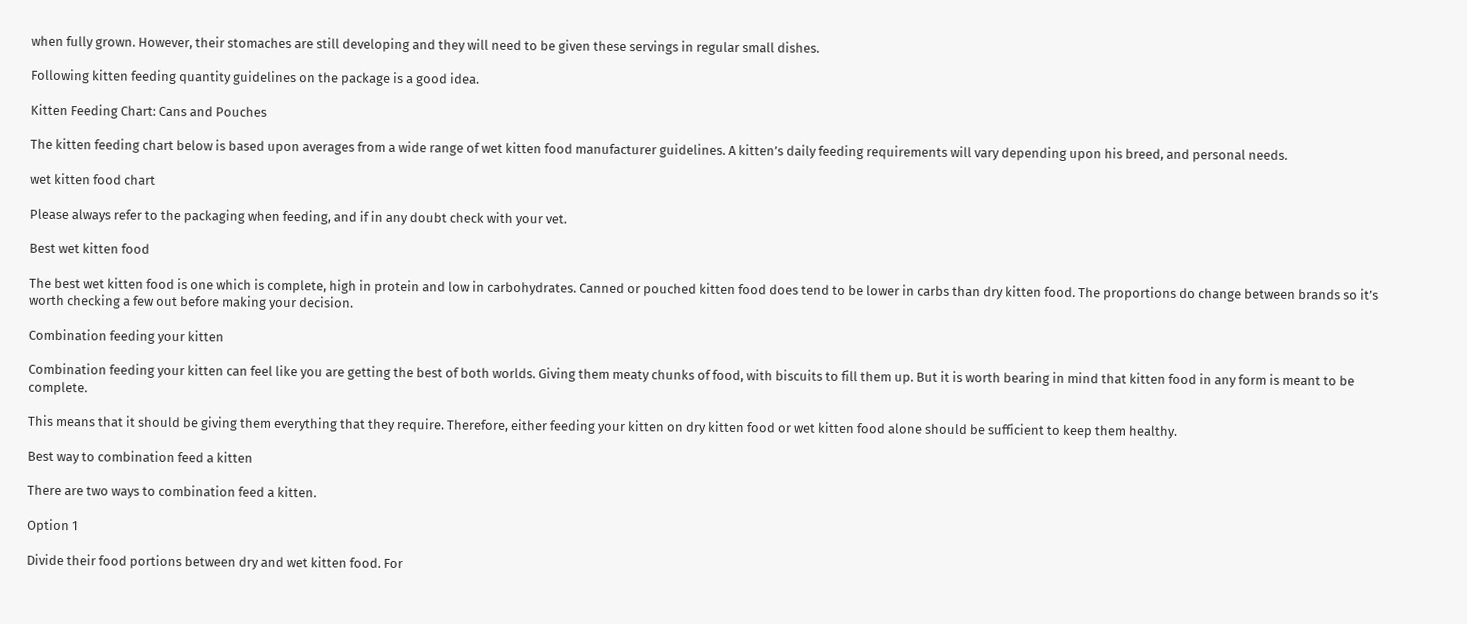when fully grown. However, their stomaches are still developing and they will need to be given these servings in regular small dishes.

Following kitten feeding quantity guidelines on the package is a good idea.

Kitten Feeding Chart: Cans and Pouches

The kitten feeding chart below is based upon averages from a wide range of wet kitten food manufacturer guidelines. A kitten’s daily feeding requirements will vary depending upon his breed, and personal needs.

wet kitten food chart

Please always refer to the packaging when feeding, and if in any doubt check with your vet.

Best wet kitten food

The best wet kitten food is one which is complete, high in protein and low in carbohydrates. Canned or pouched kitten food does tend to be lower in carbs than dry kitten food. The proportions do change between brands so it’s worth checking a few out before making your decision.

Combination feeding your kitten

Combination feeding your kitten can feel like you are getting the best of both worlds. Giving them meaty chunks of food, with biscuits to fill them up. But it is worth bearing in mind that kitten food in any form is meant to be complete.

This means that it should be giving them everything that they require. Therefore, either feeding your kitten on dry kitten food or wet kitten food alone should be sufficient to keep them healthy.

Best way to combination feed a kitten

There are two ways to combination feed a kitten.

Option 1

Divide their food portions between dry and wet kitten food. For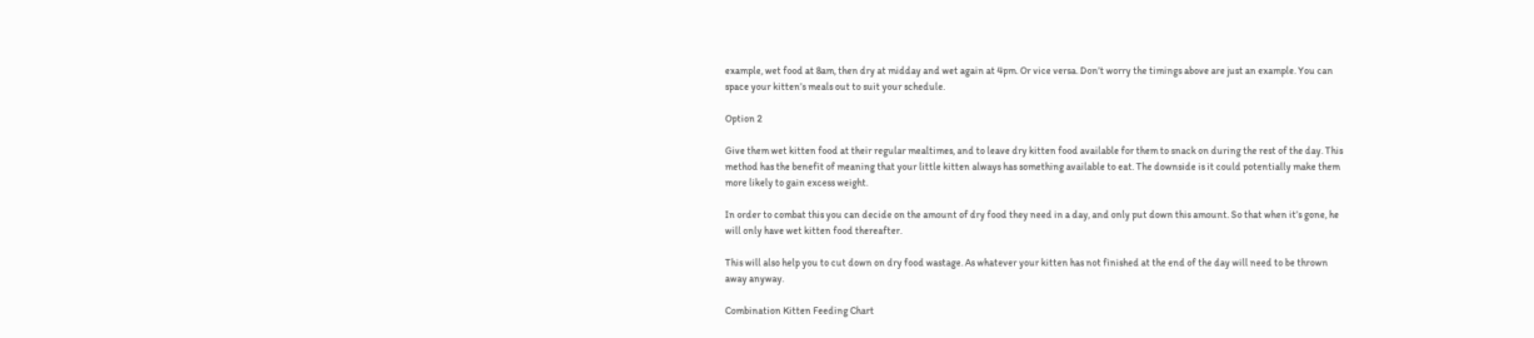example, wet food at 8am, then dry at midday and wet again at 4pm. Or vice versa. Don’t worry the timings above are just an example. You can space your kitten’s meals out to suit your schedule.

Option 2

Give them wet kitten food at their regular mealtimes, and to leave dry kitten food available for them to snack on during the rest of the day. This method has the benefit of meaning that your little kitten always has something available to eat. The downside is it could potentially make them more likely to gain excess weight.

In order to combat this you can decide on the amount of dry food they need in a day, and only put down this amount. So that when it’s gone, he will only have wet kitten food thereafter.

This will also help you to cut down on dry food wastage. As whatever your kitten has not finished at the end of the day will need to be thrown away anyway.

Combination Kitten Feeding Chart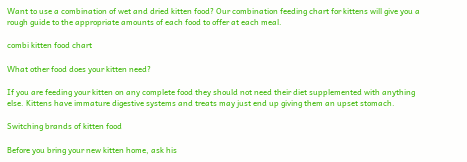Want to use a combination of wet and dried kitten food? Our combination feeding chart for kittens will give you a rough guide to the appropriate amounts of each food to offer at each meal.

combi kitten food chart

What other food does your kitten need?

If you are feeding your kitten on any complete food they should not need their diet supplemented with anything else. Kittens have immature digestive systems and treats may just end up giving them an upset stomach.

Switching brands of kitten food

Before you bring your new kitten home, ask his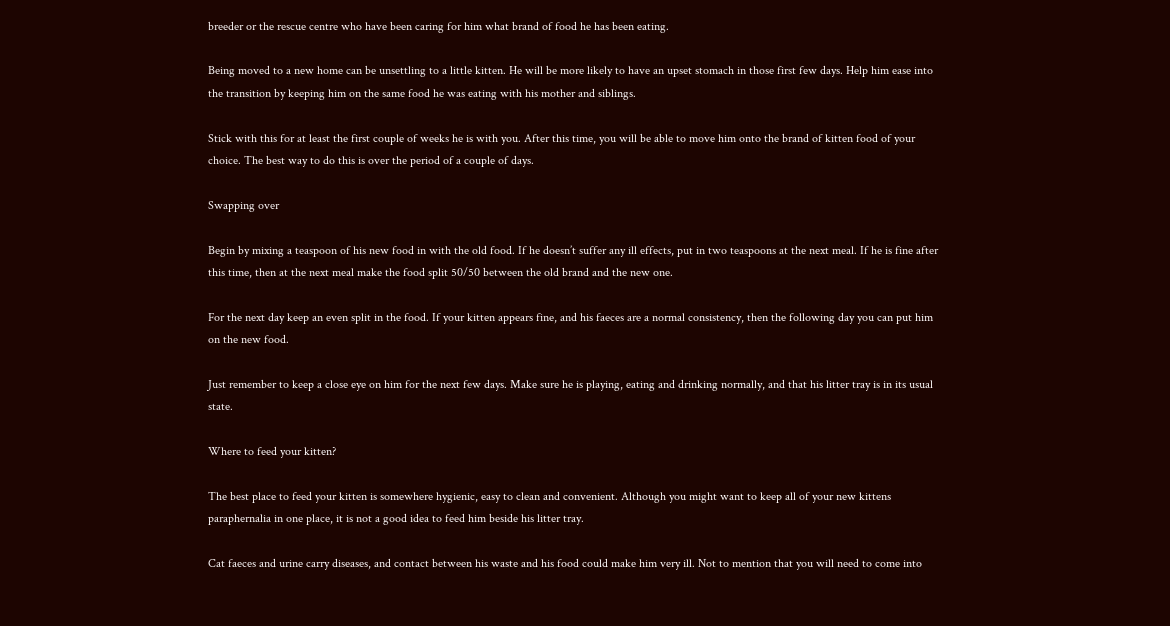breeder or the rescue centre who have been caring for him what brand of food he has been eating.

Being moved to a new home can be unsettling to a little kitten. He will be more likely to have an upset stomach in those first few days. Help him ease into the transition by keeping him on the same food he was eating with his mother and siblings.

Stick with this for at least the first couple of weeks he is with you. After this time, you will be able to move him onto the brand of kitten food of your choice. The best way to do this is over the period of a couple of days.

Swapping over

Begin by mixing a teaspoon of his new food in with the old food. If he doesn’t suffer any ill effects, put in two teaspoons at the next meal. If he is fine after this time, then at the next meal make the food split 50/50 between the old brand and the new one.

For the next day keep an even split in the food. If your kitten appears fine, and his faeces are a normal consistency, then the following day you can put him on the new food.

Just remember to keep a close eye on him for the next few days. Make sure he is playing, eating and drinking normally, and that his litter tray is in its usual state.

Where to feed your kitten?

The best place to feed your kitten is somewhere hygienic, easy to clean and convenient. Although you might want to keep all of your new kittens paraphernalia in one place, it is not a good idea to feed him beside his litter tray.

Cat faeces and urine carry diseases, and contact between his waste and his food could make him very ill. Not to mention that you will need to come into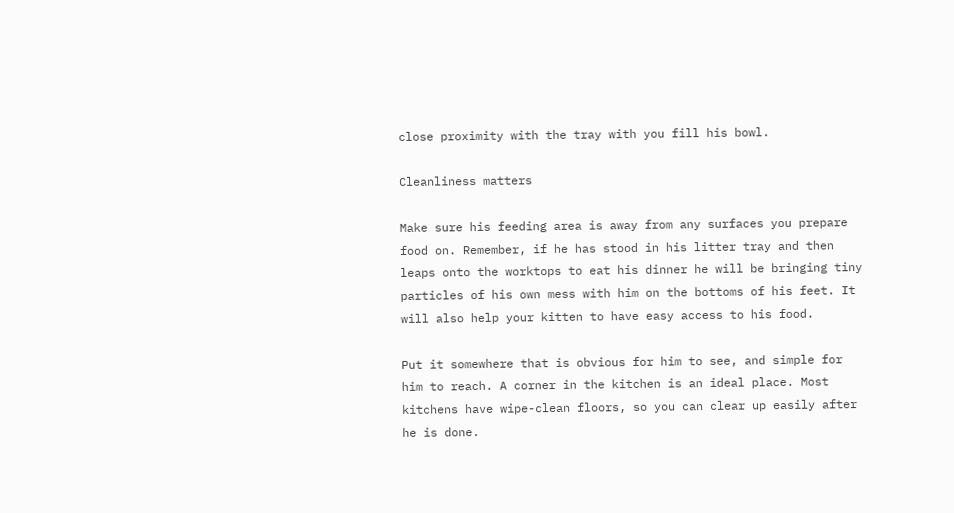close proximity with the tray with you fill his bowl.

Cleanliness matters

Make sure his feeding area is away from any surfaces you prepare food on. Remember, if he has stood in his litter tray and then leaps onto the worktops to eat his dinner he will be bringing tiny particles of his own mess with him on the bottoms of his feet. It will also help your kitten to have easy access to his food.

Put it somewhere that is obvious for him to see, and simple for him to reach. A corner in the kitchen is an ideal place. Most kitchens have wipe-clean floors, so you can clear up easily after he is done.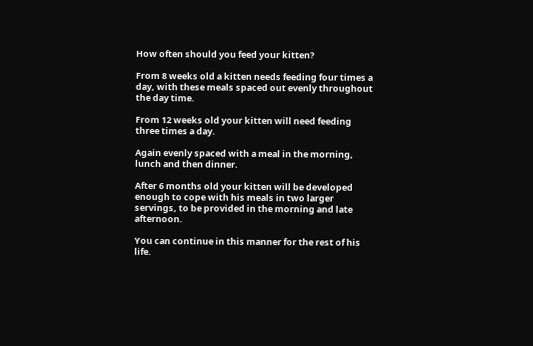How often should you feed your kitten?

From 8 weeks old a kitten needs feeding four times a day, with these meals spaced out evenly throughout the day time.

From 12 weeks old your kitten will need feeding three times a day.

Again evenly spaced with a meal in the morning, lunch and then dinner.

After 6 months old your kitten will be developed enough to cope with his meals in two larger servings, to be provided in the morning and late afternoon.

You can continue in this manner for the rest of his life.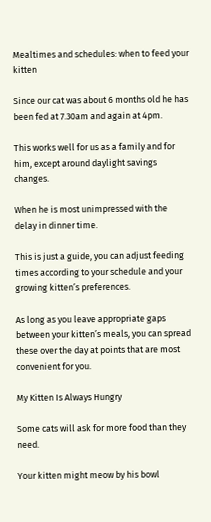Mealtimes and schedules: when to feed your kitten

Since our cat was about 6 months old he has been fed at 7.30am and again at 4pm.

This works well for us as a family and for him, except around daylight savings changes.

When he is most unimpressed with the delay in dinner time.

This is just a guide, you can adjust feeding times according to your schedule and your growing kitten’s preferences.

As long as you leave appropriate gaps between your kitten’s meals, you can spread these over the day at points that are most convenient for you.

My Kitten Is Always Hungry

Some cats will ask for more food than they need.

Your kitten might meow by his bowl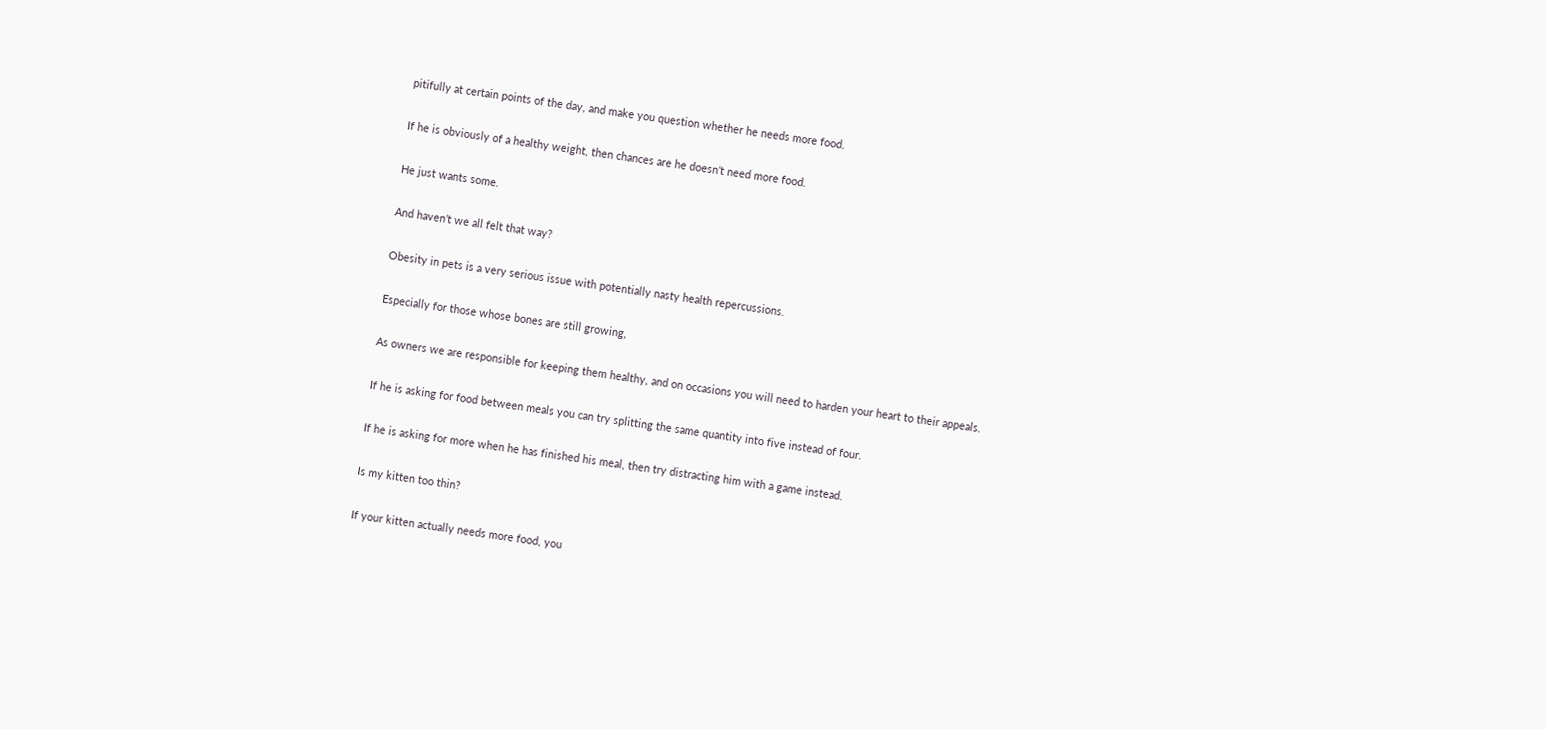pitifully at certain points of the day, and make you question whether he needs more food.

If he is obviously of a healthy weight, then chances are he doesn’t need more food.

He just wants some.

And haven’t we all felt that way?

Obesity in pets is a very serious issue with potentially nasty health repercussions.

Especially for those whose bones are still growing,

As owners we are responsible for keeping them healthy, and on occasions you will need to harden your heart to their appeals.

If he is asking for food between meals you can try splitting the same quantity into five instead of four.

If he is asking for more when he has finished his meal, then try distracting him with a game instead.

Is my kitten too thin?

If your kitten actually needs more food, you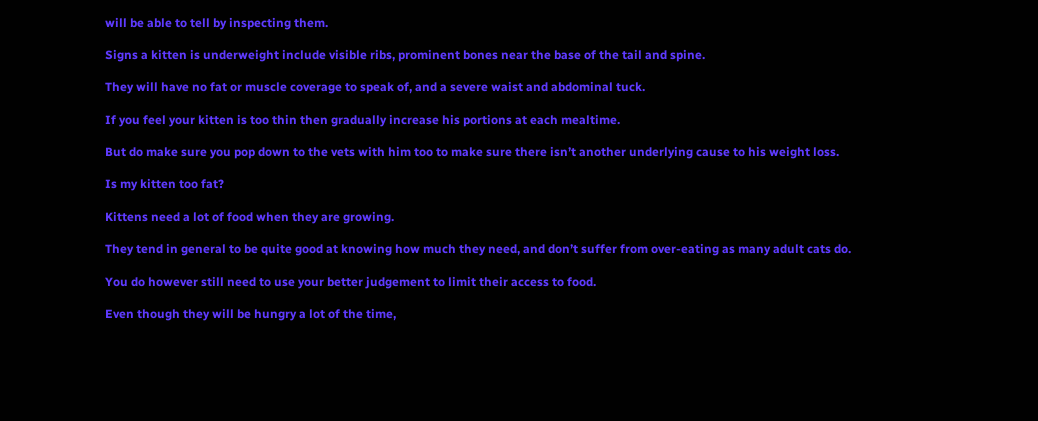will be able to tell by inspecting them.

Signs a kitten is underweight include visible ribs, prominent bones near the base of the tail and spine.

They will have no fat or muscle coverage to speak of, and a severe waist and abdominal tuck.

If you feel your kitten is too thin then gradually increase his portions at each mealtime.

But do make sure you pop down to the vets with him too to make sure there isn’t another underlying cause to his weight loss.

Is my kitten too fat?

Kittens need a lot of food when they are growing.

They tend in general to be quite good at knowing how much they need, and don’t suffer from over-eating as many adult cats do.

You do however still need to use your better judgement to limit their access to food.

Even though they will be hungry a lot of the time,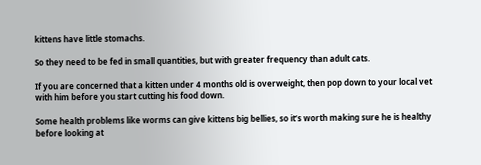kittens have little stomachs.

So they need to be fed in small quantities, but with greater frequency than adult cats.

If you are concerned that a kitten under 4 months old is overweight, then pop down to your local vet with him before you start cutting his food down.

Some health problems like worms can give kittens big bellies, so it’s worth making sure he is healthy before looking at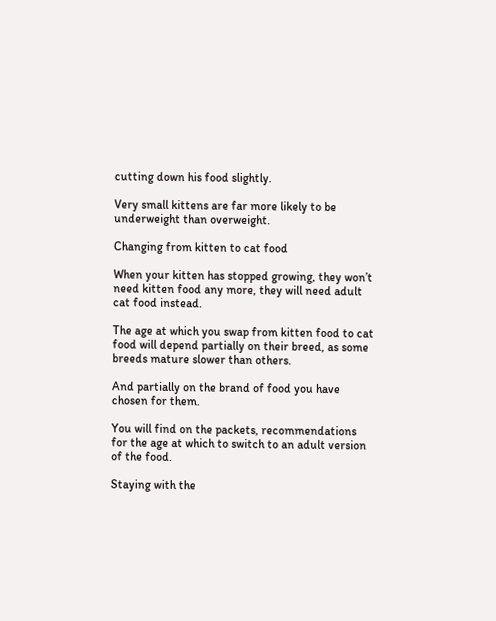cutting down his food slightly.

Very small kittens are far more likely to be underweight than overweight.

Changing from kitten to cat food

When your kitten has stopped growing, they won’t need kitten food any more, they will need adult cat food instead.

The age at which you swap from kitten food to cat food will depend partially on their breed, as some breeds mature slower than others.

And partially on the brand of food you have chosen for them.

You will find on the packets, recommendations for the age at which to switch to an adult version of the food.

Staying with the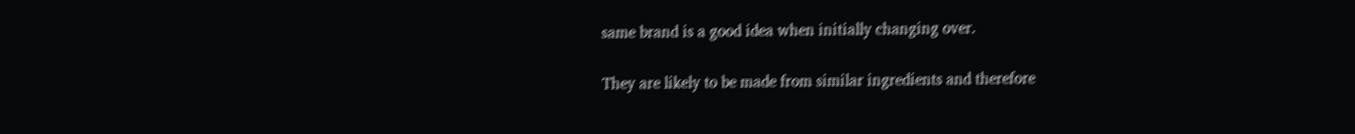same brand is a good idea when initially changing over.

They are likely to be made from similar ingredients and therefore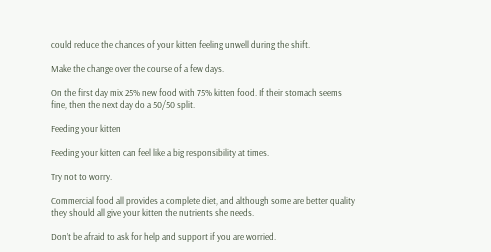could reduce the chances of your kitten feeling unwell during the shift.

Make the change over the course of a few days.

On the first day mix 25% new food with 75% kitten food. If their stomach seems fine, then the next day do a 50/50 split.

Feeding your kitten

Feeding your kitten can feel like a big responsibility at times.

Try not to worry.

Commercial food all provides a complete diet, and although some are better quality they should all give your kitten the nutrients she needs.

Don’t be afraid to ask for help and support if you are worried.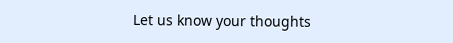Let us know your thoughts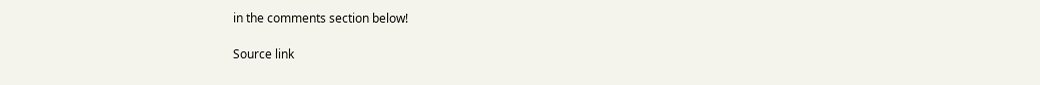in the comments section below!

Source link